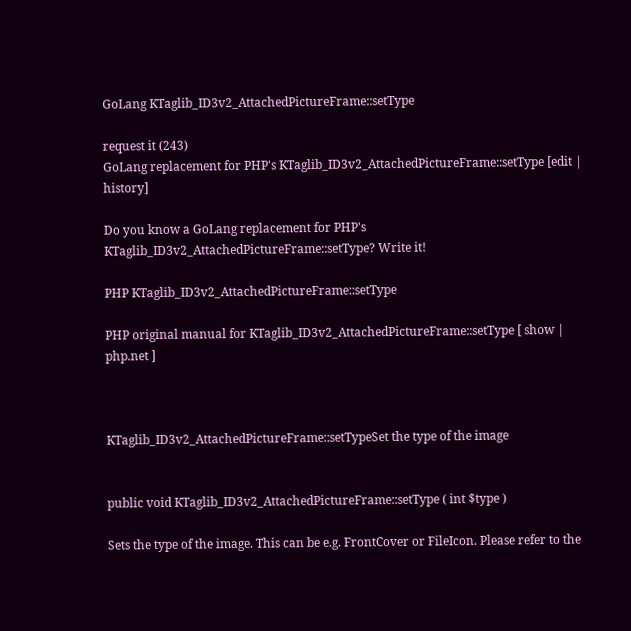GoLang KTaglib_ID3v2_AttachedPictureFrame::setType

request it (243)
GoLang replacement for PHP's KTaglib_ID3v2_AttachedPictureFrame::setType [edit | history]

Do you know a GoLang replacement for PHP's KTaglib_ID3v2_AttachedPictureFrame::setType? Write it!

PHP KTaglib_ID3v2_AttachedPictureFrame::setType

PHP original manual for KTaglib_ID3v2_AttachedPictureFrame::setType [ show | php.net ]



KTaglib_ID3v2_AttachedPictureFrame::setTypeSet the type of the image


public void KTaglib_ID3v2_AttachedPictureFrame::setType ( int $type )

Sets the type of the image. This can be e.g. FrontCover or FileIcon. Please refer to the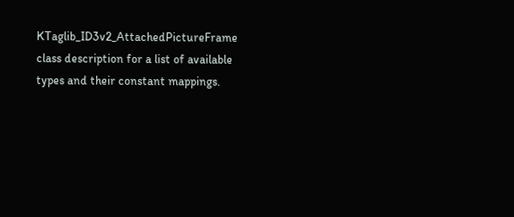KTaglib_ID3v2_AttachedPictureFrame class description for a list of available types and their constant mappings.